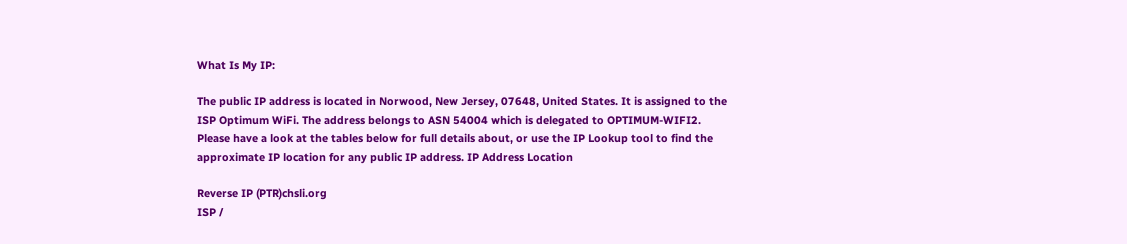What Is My IP:

The public IP address is located in Norwood, New Jersey, 07648, United States. It is assigned to the ISP Optimum WiFi. The address belongs to ASN 54004 which is delegated to OPTIMUM-WIFI2.
Please have a look at the tables below for full details about, or use the IP Lookup tool to find the approximate IP location for any public IP address. IP Address Location

Reverse IP (PTR)chsli.org
ISP /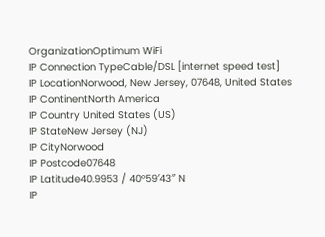OrganizationOptimum WiFi
IP Connection TypeCable/DSL [internet speed test]
IP LocationNorwood, New Jersey, 07648, United States
IP ContinentNorth America
IP Country United States (US)
IP StateNew Jersey (NJ)
IP CityNorwood
IP Postcode07648
IP Latitude40.9953 / 40°59′43″ N
IP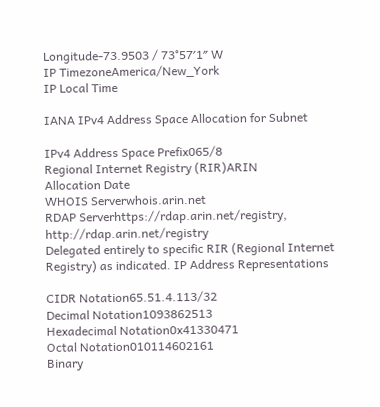Longitude-73.9503 / 73°57′1″ W
IP TimezoneAmerica/New_York
IP Local Time

IANA IPv4 Address Space Allocation for Subnet

IPv4 Address Space Prefix065/8
Regional Internet Registry (RIR)ARIN
Allocation Date
WHOIS Serverwhois.arin.net
RDAP Serverhttps://rdap.arin.net/registry, http://rdap.arin.net/registry
Delegated entirely to specific RIR (Regional Internet Registry) as indicated. IP Address Representations

CIDR Notation65.51.4.113/32
Decimal Notation1093862513
Hexadecimal Notation0x41330471
Octal Notation010114602161
Binary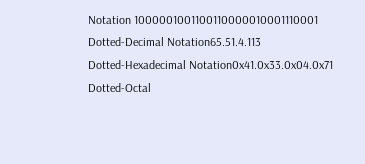Notation 1000001001100110000010001110001
Dotted-Decimal Notation65.51.4.113
Dotted-Hexadecimal Notation0x41.0x33.0x04.0x71
Dotted-Octal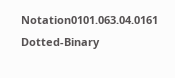Notation0101.063.04.0161
Dotted-Binary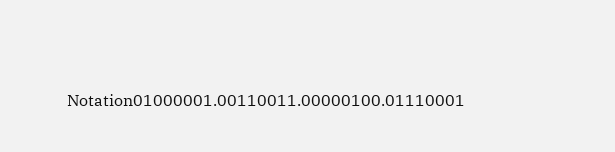Notation01000001.00110011.00000100.01110001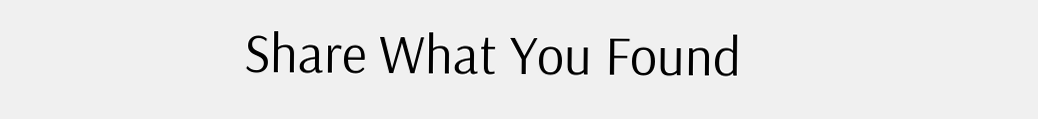Share What You Found